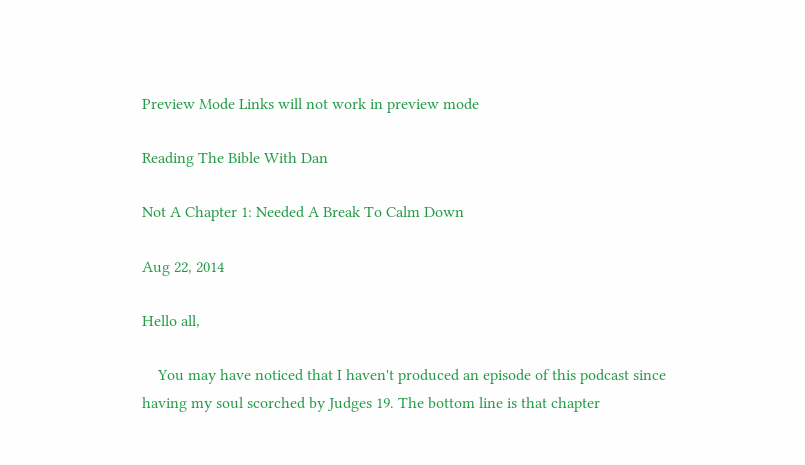Preview Mode Links will not work in preview mode

Reading The Bible With Dan

Not A Chapter 1: Needed A Break To Calm Down

Aug 22, 2014

Hello all,

    You may have noticed that I haven't produced an episode of this podcast since having my soul scorched by Judges 19. The bottom line is that chapter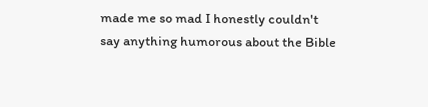made me so mad I honestly couldn't say anything humorous about the Bible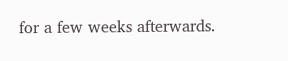for a few weeks afterwards.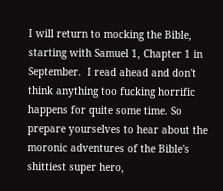I will return to mocking the Bible, starting with Samuel 1, Chapter 1 in September.  I read ahead and don't think anything too fucking horrific happens for quite some time. So prepare yourselves to hear about the moronic adventures of the Bible's shittiest super hero,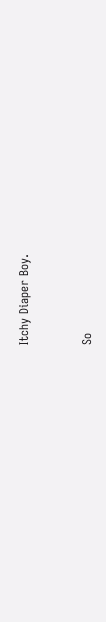Itchy Diaper Boy.


So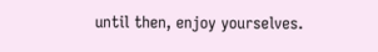until then, enjoy yourselves.